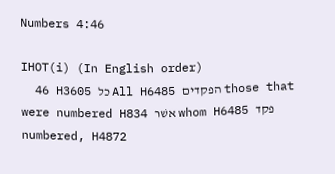Numbers 4:46

IHOT(i) (In English order)
  46 H3605 כל All H6485 הפקדים those that were numbered H834 אשׁר whom H6485 פקד numbered, H4872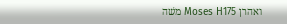משׁה Moses H175 ואהרן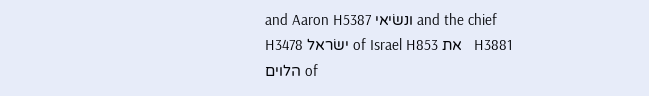and Aaron H5387 ונשׂיאי and the chief H3478 ישׂראל of Israel H853 את   H3881 הלוים of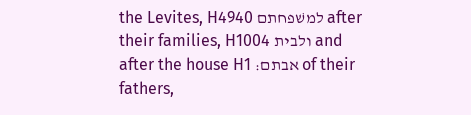the Levites, H4940 למשׁפחתם after their families, H1004 ולבית and after the house H1 אבתם׃ of their fathers,